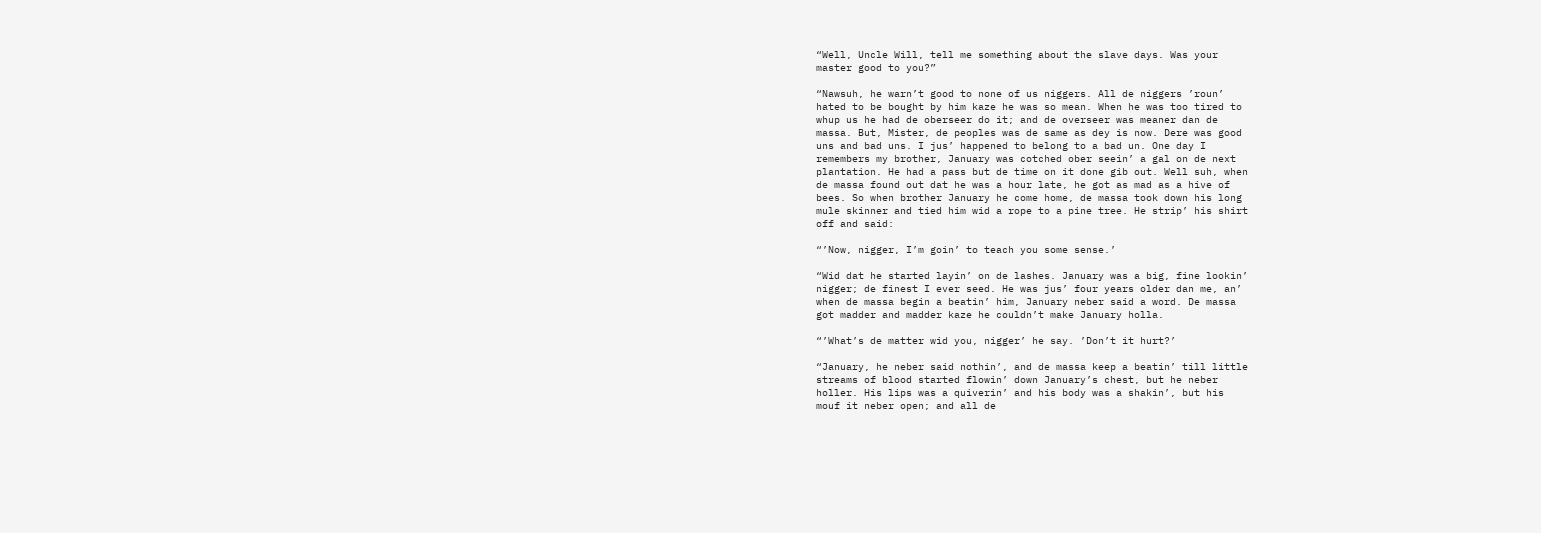“Well, Uncle Will, tell me something about the slave days. Was your
master good to you?”

“Nawsuh, he warn’t good to none of us niggers. All de niggers ’roun’
hated to be bought by him kaze he was so mean. When he was too tired to
whup us he had de oberseer do it; and de overseer was meaner dan de
massa. But, Mister, de peoples was de same as dey is now. Dere was good
uns and bad uns. I jus’ happened to belong to a bad un. One day I
remembers my brother, January was cotched ober seein’ a gal on de next
plantation. He had a pass but de time on it done gib out. Well suh, when
de massa found out dat he was a hour late, he got as mad as a hive of
bees. So when brother January he come home, de massa took down his long
mule skinner and tied him wid a rope to a pine tree. He strip’ his shirt
off and said:

“’Now, nigger, I’m goin’ to teach you some sense.’

“Wid dat he started layin’ on de lashes. January was a big, fine lookin’
nigger; de finest I ever seed. He was jus’ four years older dan me, an’
when de massa begin a beatin’ him, January neber said a word. De massa
got madder and madder kaze he couldn’t make January holla.

“’What’s de matter wid you, nigger’ he say. ’Don’t it hurt?’

“January, he neber said nothin’, and de massa keep a beatin’ till little
streams of blood started flowin’ down January’s chest, but he neber
holler. His lips was a quiverin’ and his body was a shakin’, but his
mouf it neber open; and all de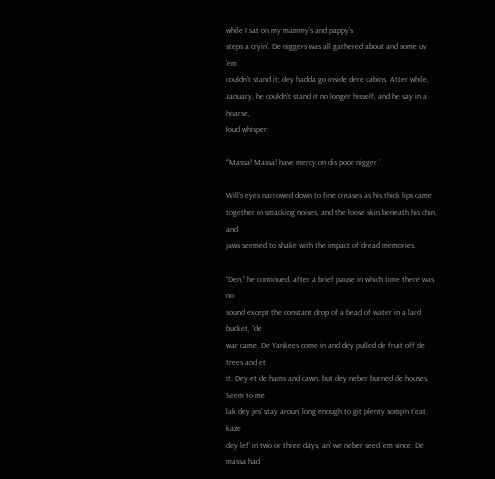while I sat on my mammy’s and pappy’s
steps a cryin’. De niggers was all gathered about and some uv ’em
couldn’t stand it; dey hadda go inside dere cabins. Atter while,
January, he couldn’t stand it no longer hisself, and he say in a hoarse,
loud whisper:

“’Massa! Massa! have mercy on dis poor nigger.’

Will’s eyes narrowed down to fine creases as his thick lips came
together in smacking noises, and the loose skin beneath his chin, and
jaws seemed to shake with the impact of dread memories.

“Den,” he continued, after a brief pause in which time there was no
sound except the constant drop of a bead of water in a lard bucket, “de
war came. De Yankees come in and dey pulled de fruit off de trees and et
it. Dey et de hams and cawn, but dey neber burned de houses. Seem to me
lak dey jes’ stay aroun’ long enough to git plenty somp’n t’eat, kaze
dey lef’ in two or three days, an’ we neber seed ’em since. De massa had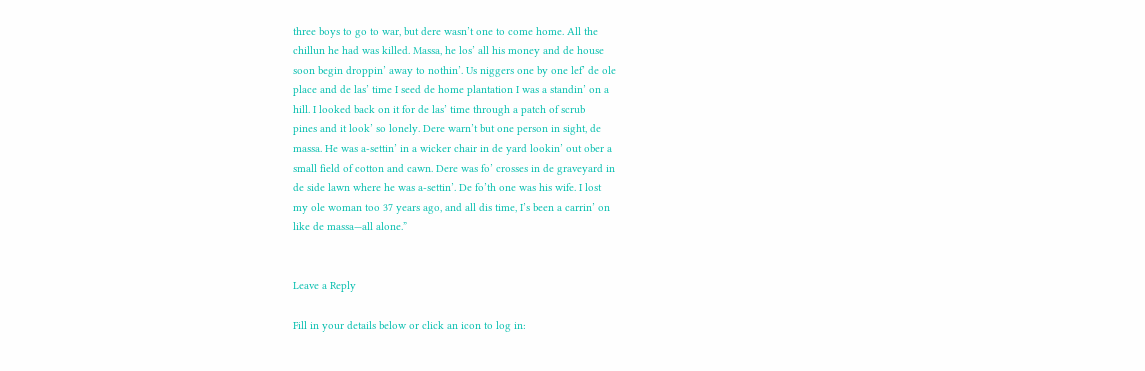three boys to go to war, but dere wasn’t one to come home. All the
chillun he had was killed. Massa, he los’ all his money and de house
soon begin droppin’ away to nothin’. Us niggers one by one lef’ de ole
place and de las’ time I seed de home plantation I was a standin’ on a
hill. I looked back on it for de las’ time through a patch of scrub
pines and it look’ so lonely. Dere warn’t but one person in sight, de
massa. He was a-settin’ in a wicker chair in de yard lookin’ out ober a
small field of cotton and cawn. Dere was fo’ crosses in de graveyard in
de side lawn where he was a-settin’. De fo’th one was his wife. I lost
my ole woman too 37 years ago, and all dis time, I’s been a carrin’ on
like de massa—all alone.”


Leave a Reply

Fill in your details below or click an icon to log in: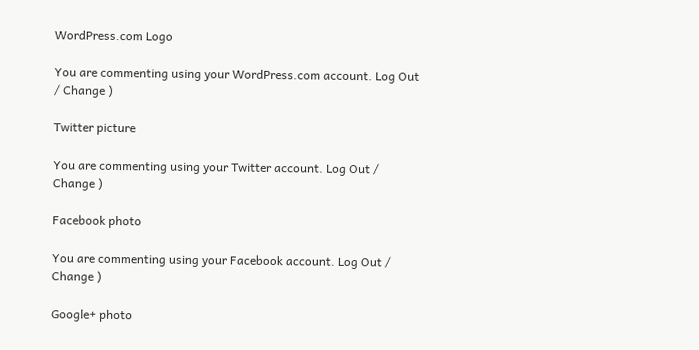WordPress.com Logo

You are commenting using your WordPress.com account. Log Out / Change )

Twitter picture

You are commenting using your Twitter account. Log Out / Change )

Facebook photo

You are commenting using your Facebook account. Log Out / Change )

Google+ photo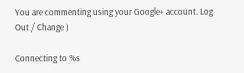You are commenting using your Google+ account. Log Out / Change )

Connecting to %s